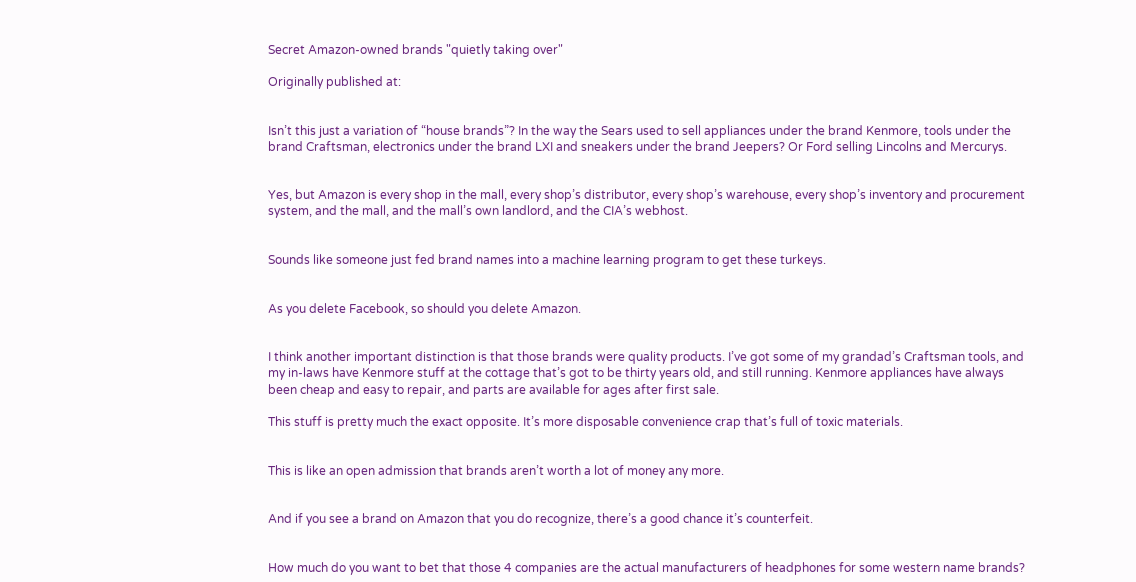Secret Amazon-owned brands "quietly taking over"

Originally published at:


Isn’t this just a variation of “house brands”? In the way the Sears used to sell appliances under the brand Kenmore, tools under the brand Craftsman, electronics under the brand LXI and sneakers under the brand Jeepers? Or Ford selling Lincolns and Mercurys.


Yes, but Amazon is every shop in the mall, every shop’s distributor, every shop’s warehouse, every shop’s inventory and procurement system, and the mall, and the mall’s own landlord, and the CIA’s webhost.


Sounds like someone just fed brand names into a machine learning program to get these turkeys.


As you delete Facebook, so should you delete Amazon.


I think another important distinction is that those brands were quality products. I’ve got some of my grandad’s Craftsman tools, and my in-laws have Kenmore stuff at the cottage that’s got to be thirty years old, and still running. Kenmore appliances have always been cheap and easy to repair, and parts are available for ages after first sale.

This stuff is pretty much the exact opposite. It’s more disposable convenience crap that’s full of toxic materials.


This is like an open admission that brands aren’t worth a lot of money any more.


And if you see a brand on Amazon that you do recognize, there’s a good chance it’s counterfeit.


How much do you want to bet that those 4 companies are the actual manufacturers of headphones for some western name brands?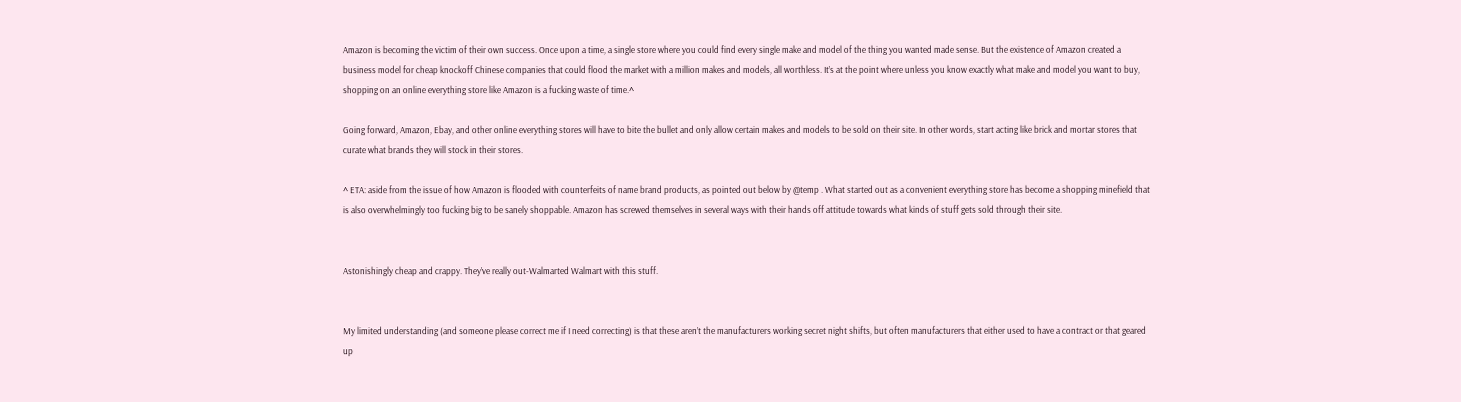Amazon is becoming the victim of their own success. Once upon a time, a single store where you could find every single make and model of the thing you wanted made sense. But the existence of Amazon created a business model for cheap knockoff Chinese companies that could flood the market with a million makes and models, all worthless. It’s at the point where unless you know exactly what make and model you want to buy, shopping on an online everything store like Amazon is a fucking waste of time.^

Going forward, Amazon, Ebay, and other online everything stores will have to bite the bullet and only allow certain makes and models to be sold on their site. In other words, start acting like brick and mortar stores that curate what brands they will stock in their stores.

^ ETA: aside from the issue of how Amazon is flooded with counterfeits of name brand products, as pointed out below by @temp . What started out as a convenient everything store has become a shopping minefield that is also overwhelmingly too fucking big to be sanely shoppable. Amazon has screwed themselves in several ways with their hands off attitude towards what kinds of stuff gets sold through their site.


Astonishingly cheap and crappy. They’ve really out-Walmarted Walmart with this stuff.


My limited understanding (and someone please correct me if I need correcting) is that these aren’t the manufacturers working secret night shifts, but often manufacturers that either used to have a contract or that geared up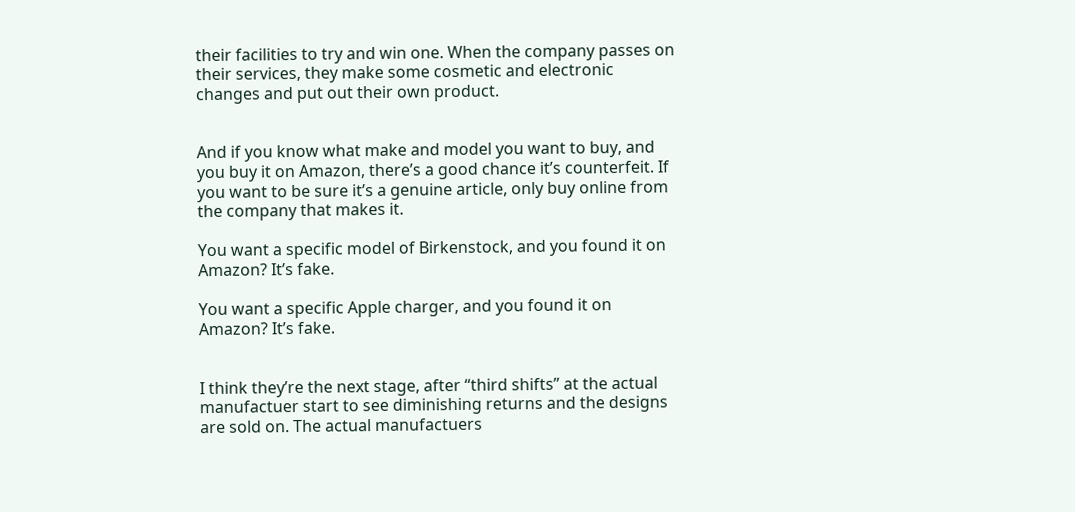their facilities to try and win one. When the company passes on their services, they make some cosmetic and electronic changes and put out their own product.


And if you know what make and model you want to buy, and you buy it on Amazon, there’s a good chance it’s counterfeit. If you want to be sure it’s a genuine article, only buy online from the company that makes it.

You want a specific model of Birkenstock, and you found it on Amazon? It’s fake.

You want a specific Apple charger, and you found it on Amazon? It’s fake.


I think they’re the next stage, after “third shifts” at the actual manufactuer start to see diminishing returns and the designs are sold on. The actual manufactuers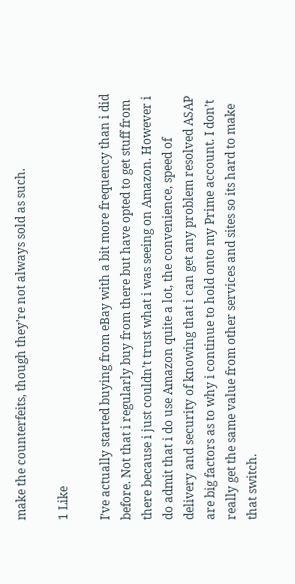make the counterfeits, though they’re not always sold as such.

1 Like

I’ve actually started buying from eBay with a bit more frequency than i did before. Not that i regularly buy from there but have opted to get stuff from there because i just couldn’t trust what i was seeing on Amazon. However i do admit that i do use Amazon quite a lot, the convenience, speed of delivery and security of knowing that i can get any problem resolved ASAP are big factors as to why i continue to hold onto my Prime account. I don’t really get the same value from other services and sites so its hard to make that switch.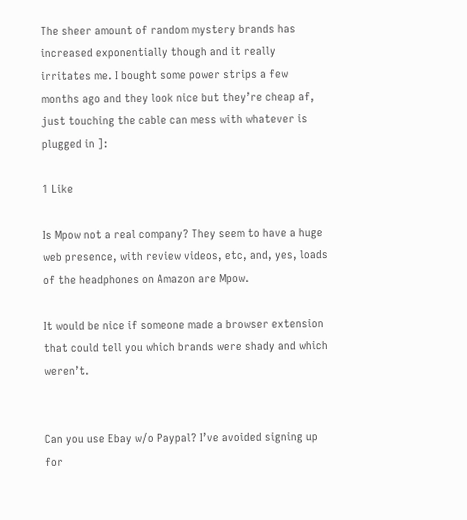The sheer amount of random mystery brands has increased exponentially though and it really irritates me. I bought some power strips a few months ago and they look nice but they’re cheap af, just touching the cable can mess with whatever is plugged in ]:

1 Like

Is Mpow not a real company? They seem to have a huge web presence, with review videos, etc, and, yes, loads of the headphones on Amazon are Mpow.

It would be nice if someone made a browser extension that could tell you which brands were shady and which weren’t.


Can you use Ebay w/o Paypal? I’ve avoided signing up for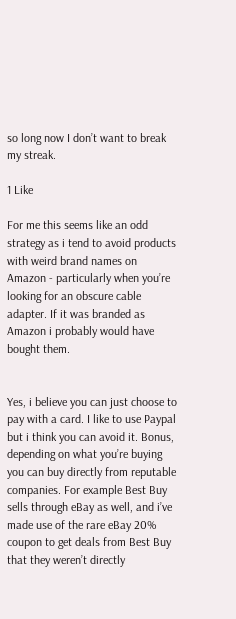so long now I don’t want to break my streak.

1 Like

For me this seems like an odd strategy as i tend to avoid products with weird brand names on Amazon - particularly when you’re looking for an obscure cable adapter. If it was branded as Amazon i probably would have bought them.


Yes, i believe you can just choose to pay with a card. I like to use Paypal but i think you can avoid it. Bonus, depending on what you’re buying you can buy directly from reputable companies. For example Best Buy sells through eBay as well, and i’ve made use of the rare eBay 20% coupon to get deals from Best Buy that they weren’t directly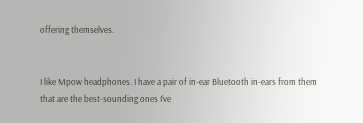offering themselves.


I like Mpow headphones. I have a pair of in-ear Bluetooth in-ears from them that are the best-sounding ones I’ve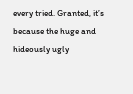every tried. Granted, it’s because the huge and hideously ugly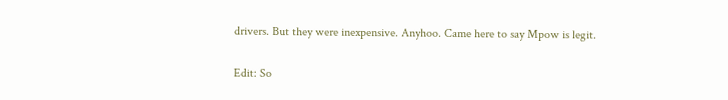drivers. But they were inexpensive. Anyhoo. Came here to say Mpow is legit.

Edit: So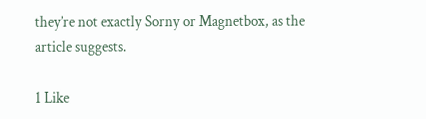they’re not exactly Sorny or Magnetbox, as the article suggests.

1 Like